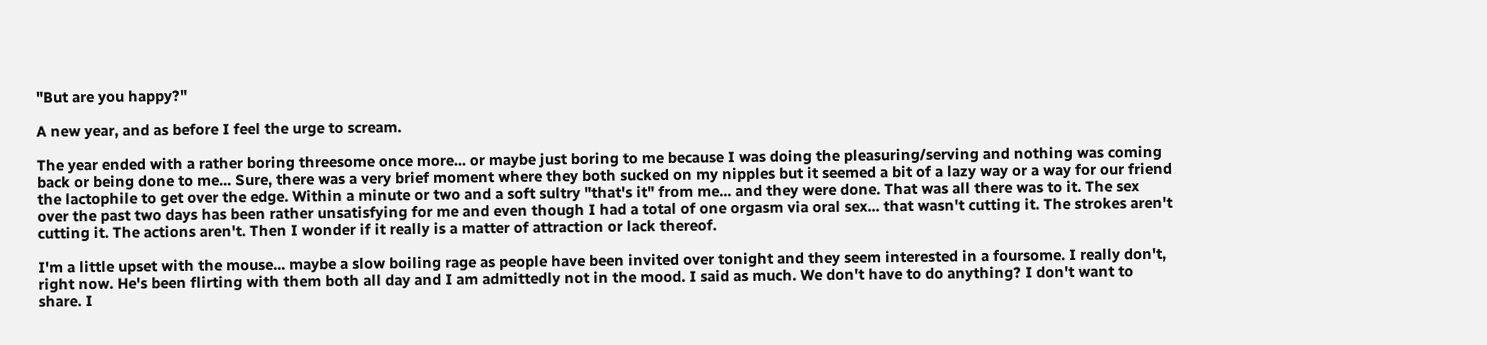"But are you happy?"

A new year, and as before I feel the urge to scream.

The year ended with a rather boring threesome once more... or maybe just boring to me because I was doing the pleasuring/serving and nothing was coming back or being done to me... Sure, there was a very brief moment where they both sucked on my nipples but it seemed a bit of a lazy way or a way for our friend the lactophile to get over the edge. Within a minute or two and a soft sultry "that's it" from me... and they were done. That was all there was to it. The sex over the past two days has been rather unsatisfying for me and even though I had a total of one orgasm via oral sex... that wasn't cutting it. The strokes aren't cutting it. The actions aren't. Then I wonder if it really is a matter of attraction or lack thereof.

I'm a little upset with the mouse... maybe a slow boiling rage as people have been invited over tonight and they seem interested in a foursome. I really don't, right now. He's been flirting with them both all day and I am admittedly not in the mood. I said as much. We don't have to do anything? I don't want to share. I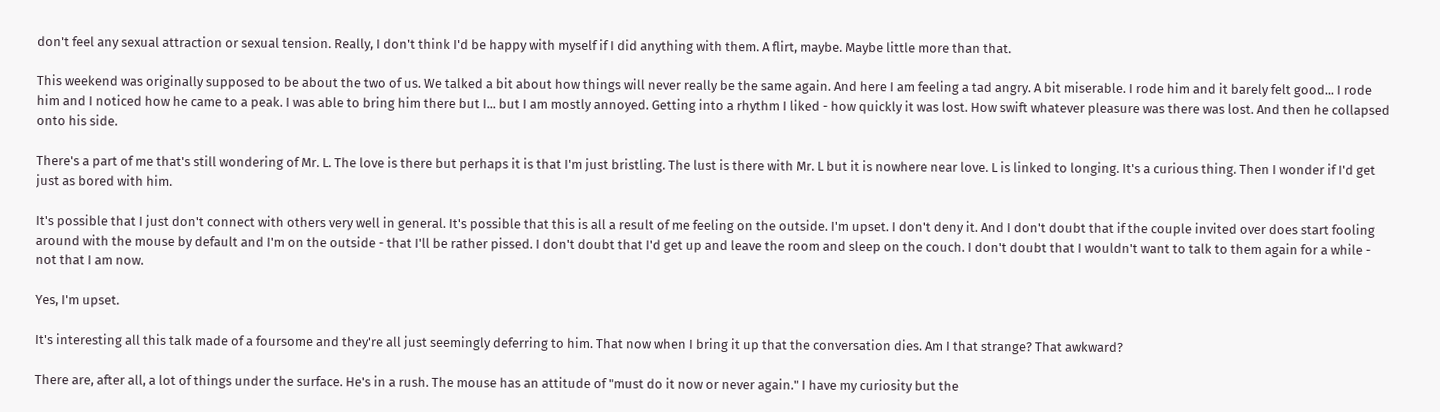don't feel any sexual attraction or sexual tension. Really, I don't think I'd be happy with myself if I did anything with them. A flirt, maybe. Maybe little more than that.

This weekend was originally supposed to be about the two of us. We talked a bit about how things will never really be the same again. And here I am feeling a tad angry. A bit miserable. I rode him and it barely felt good... I rode him and I noticed how he came to a peak. I was able to bring him there but I... but I am mostly annoyed. Getting into a rhythm I liked - how quickly it was lost. How swift whatever pleasure was there was lost. And then he collapsed onto his side.

There's a part of me that's still wondering of Mr. L. The love is there but perhaps it is that I'm just bristling. The lust is there with Mr. L but it is nowhere near love. L is linked to longing. It's a curious thing. Then I wonder if I'd get just as bored with him.

It's possible that I just don't connect with others very well in general. It's possible that this is all a result of me feeling on the outside. I'm upset. I don't deny it. And I don't doubt that if the couple invited over does start fooling around with the mouse by default and I'm on the outside - that I'll be rather pissed. I don't doubt that I'd get up and leave the room and sleep on the couch. I don't doubt that I wouldn't want to talk to them again for a while - not that I am now.

Yes, I'm upset.

It's interesting all this talk made of a foursome and they're all just seemingly deferring to him. That now when I bring it up that the conversation dies. Am I that strange? That awkward?

There are, after all, a lot of things under the surface. He's in a rush. The mouse has an attitude of "must do it now or never again." I have my curiosity but the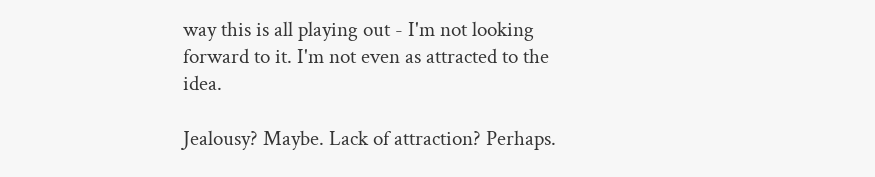way this is all playing out - I'm not looking forward to it. I'm not even as attracted to the idea.

Jealousy? Maybe. Lack of attraction? Perhaps.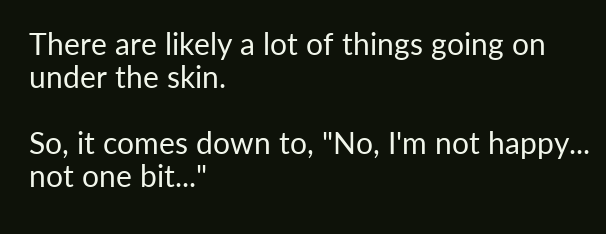There are likely a lot of things going on under the skin.

So, it comes down to, "No, I'm not happy... not one bit..."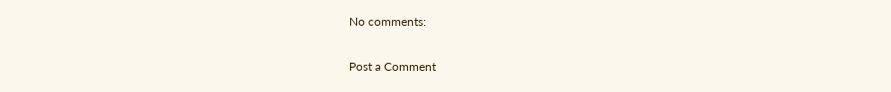No comments:

Post a Comment